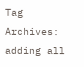Tag Archives: adding all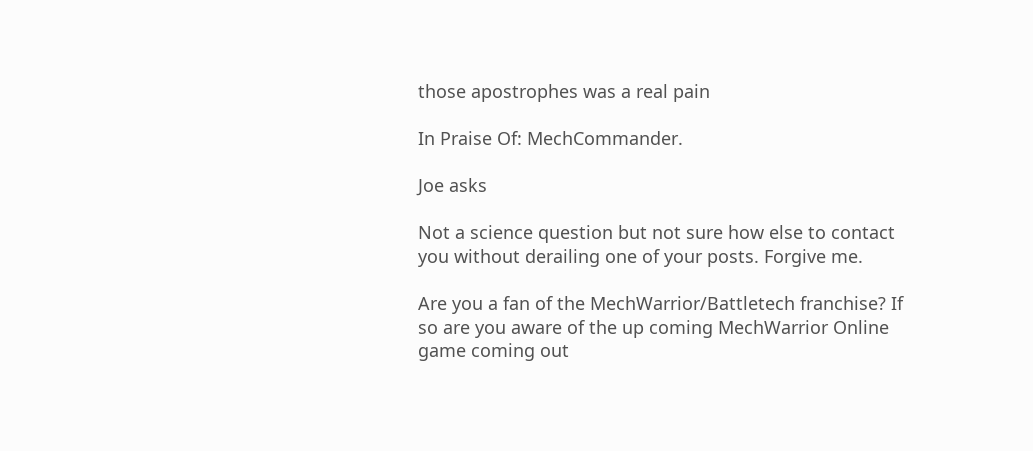those apostrophes was a real pain

In Praise Of: MechCommander.

Joe asks

Not a science question but not sure how else to contact you without derailing one of your posts. Forgive me.

Are you a fan of the MechWarrior/Battletech franchise? If so are you aware of the up coming MechWarrior Online game coming out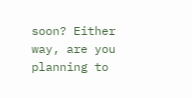soon? Either way, are you planning to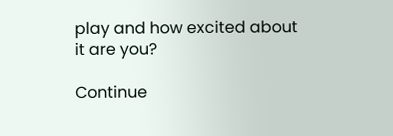play and how excited about it are you?

Continue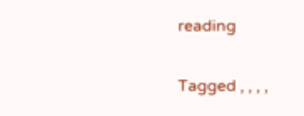reading

Tagged , , , ,